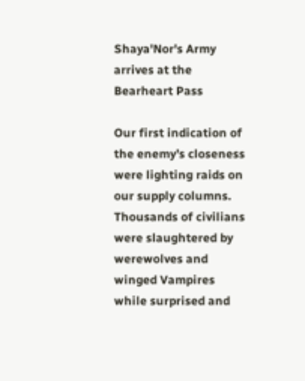Shaya'Nor's Army arrives at the Bearheart Pass

Our first indication of the enemy’s closeness were lighting raids on our supply columns. Thousands of civilians were slaughtered by werewolves and winged Vampires while surprised and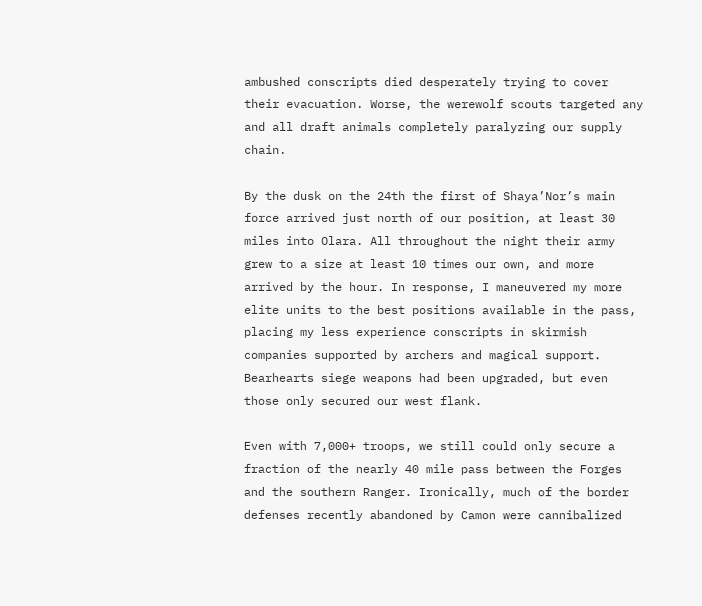ambushed conscripts died desperately trying to cover their evacuation. Worse, the werewolf scouts targeted any and all draft animals completely paralyzing our supply chain.

By the dusk on the 24th the first of Shaya’Nor’s main force arrived just north of our position, at least 30 miles into Olara. All throughout the night their army grew to a size at least 10 times our own, and more arrived by the hour. In response, I maneuvered my more elite units to the best positions available in the pass, placing my less experience conscripts in skirmish companies supported by archers and magical support. Bearhearts siege weapons had been upgraded, but even those only secured our west flank.

Even with 7,000+ troops, we still could only secure a fraction of the nearly 40 mile pass between the Forges and the southern Ranger. Ironically, much of the border defenses recently abandoned by Camon were cannibalized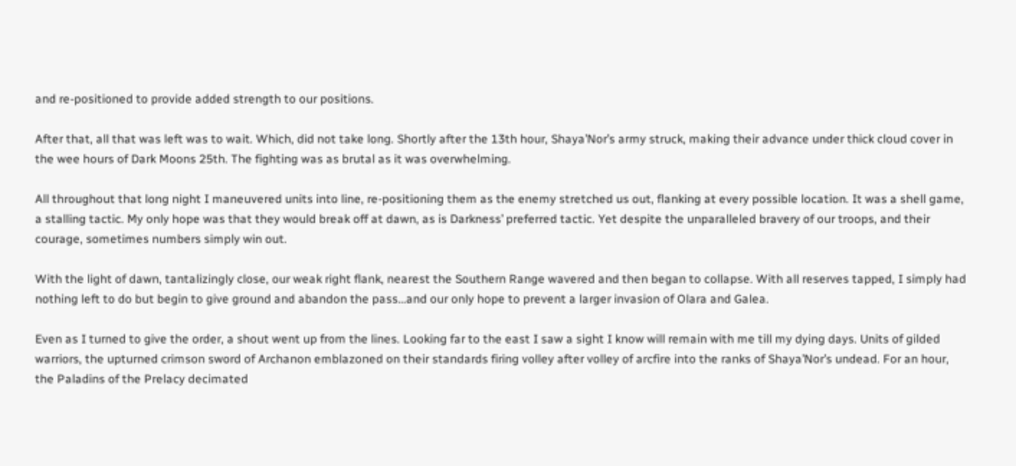and re-positioned to provide added strength to our positions.

After that, all that was left was to wait. Which, did not take long. Shortly after the 13th hour, Shaya’Nor’s army struck, making their advance under thick cloud cover in the wee hours of Dark Moons 25th. The fighting was as brutal as it was overwhelming.

All throughout that long night I maneuvered units into line, re-positioning them as the enemy stretched us out, flanking at every possible location. It was a shell game, a stalling tactic. My only hope was that they would break off at dawn, as is Darkness’ preferred tactic. Yet despite the unparalleled bravery of our troops, and their courage, sometimes numbers simply win out.

With the light of dawn, tantalizingly close, our weak right flank, nearest the Southern Range wavered and then began to collapse. With all reserves tapped, I simply had nothing left to do but begin to give ground and abandon the pass…and our only hope to prevent a larger invasion of Olara and Galea.

Even as I turned to give the order, a shout went up from the lines. Looking far to the east I saw a sight I know will remain with me till my dying days. Units of gilded warriors, the upturned crimson sword of Archanon emblazoned on their standards firing volley after volley of arcfire into the ranks of Shaya’Nor’s undead. For an hour, the Paladins of the Prelacy decimated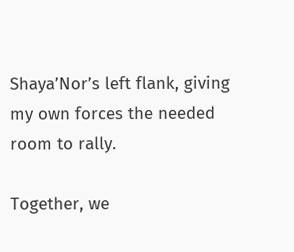Shaya’Nor’s left flank, giving my own forces the needed room to rally.

Together, we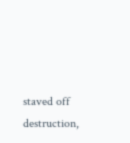staved off destruction,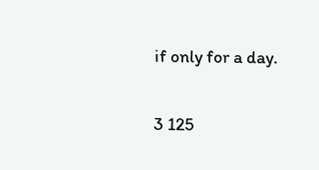if only for a day.

3 125